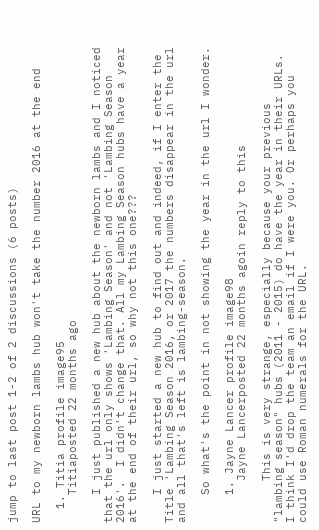jump to last post 1-2 of 2 discussions (6 posts)

URL to my newborn lambs hub won't take the number 2016 at the end

  1. Titia profile image95
    Titiaposted 22 months ago

    I just published a new hub about the newborn lambs and I noticed that the url only shows 'Lambing Season' and not 'Lambing Season 2016'.  I didn't change that. All my Lambing Season hubs have a year at the end of their url, so why not this one???

    I just started a new hub to find out and indeed, if I enter the Title 'Lambing Season 2016, or 2017 the numbers disappear in the url and all that's left is lambing-season.

    So what's the point in not showing the year in the url I wonder.

    1. Jayne Lancer profile image98
      Jayne Lancerposted 22 months agoin reply to this

      This is very strange, especially because your previous "lambing season" hubs (2011 - 2015) do have the year in their URLs. I think I'd drop the team an email if I were you. Or perhaps you could use Roman numerals for the URL.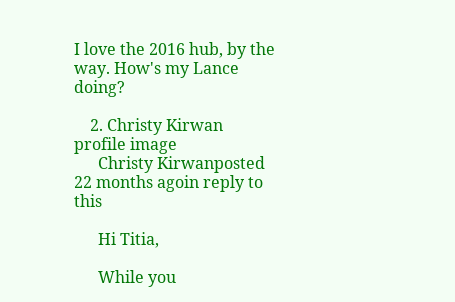I love the 2016 hub, by the way. How's my Lance doing?

    2. Christy Kirwan profile image
      Christy Kirwanposted 22 months agoin reply to this

      Hi Titia,

      While you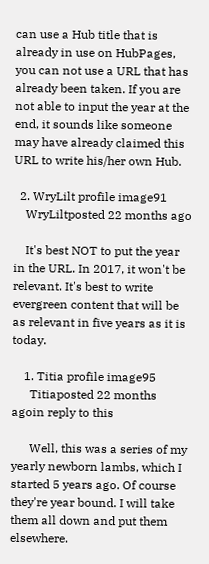can use a Hub title that is already in use on HubPages, you can not use a URL that has already been taken. If you are not able to input the year at the end, it sounds like someone may have already claimed this URL to write his/her own Hub.

  2. WryLilt profile image91
    WryLiltposted 22 months ago

    It's best NOT to put the year in the URL. In 2017, it won't be relevant. It's best to write evergreen content that will be as relevant in five years as it is today.

    1. Titia profile image95
      Titiaposted 22 months agoin reply to this

      Well, this was a series of my yearly newborn lambs, which I started 5 years ago. Of course they're year bound. I will take them all down and put them elsewhere.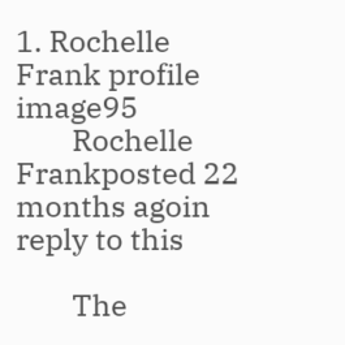1. Rochelle Frank profile image95
        Rochelle Frankposted 22 months agoin reply to this

        The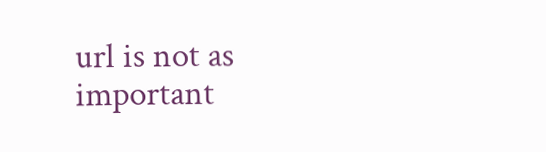url is not as important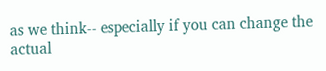as we think-- especially if you can change the actual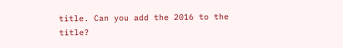title. Can you add the 2016 to the title?